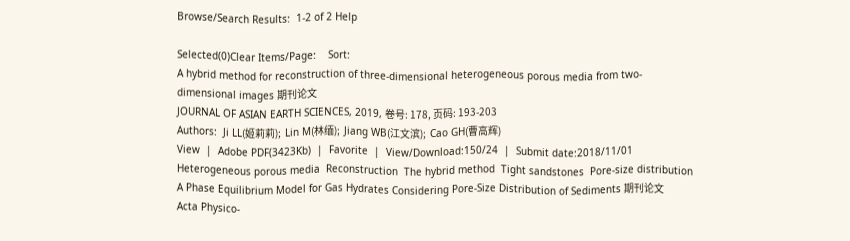Browse/Search Results:  1-2 of 2 Help

Selected(0)Clear Items/Page:    Sort:
A hybrid method for reconstruction of three-dimensional heterogeneous porous media from two-dimensional images 期刊论文
JOURNAL OF ASIAN EARTH SCIENCES, 2019, 卷号: 178, 页码: 193-203
Authors:  Ji LL(姬莉莉);  Lin M(林缅);  Jiang WB(江文滨);  Cao GH(曹高辉)
View  |  Adobe PDF(3423Kb)  |  Favorite  |  View/Download:150/24  |  Submit date:2018/11/01
Heterogeneous porous media  Reconstruction  The hybrid method  Tight sandstones  Pore-size distribution
A Phase Equilibrium Model for Gas Hydrates Considering Pore-Size Distribution of Sediments 期刊论文
Acta Physico-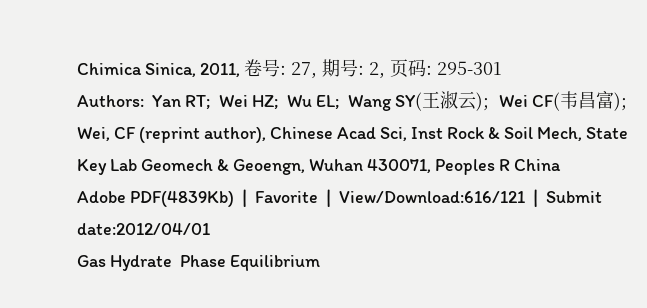Chimica Sinica, 2011, 卷号: 27, 期号: 2, 页码: 295-301
Authors:  Yan RT;  Wei HZ;  Wu EL;  Wang SY(王淑云);  Wei CF(韦昌富);  Wei, CF (reprint author), Chinese Acad Sci, Inst Rock & Soil Mech, State Key Lab Geomech & Geoengn, Wuhan 430071, Peoples R China
Adobe PDF(4839Kb)  |  Favorite  |  View/Download:616/121  |  Submit date:2012/04/01
Gas Hydrate  Phase Equilibrium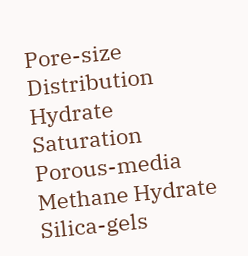Pore-size Distribution  Hydrate Saturation  Porous-media  Methane Hydrate  Silica-gels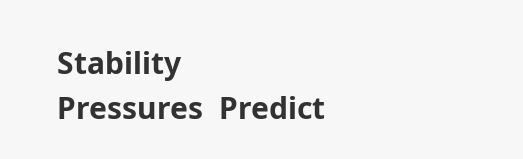Stability  Pressures  Predict